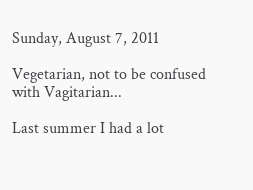Sunday, August 7, 2011

Vegetarian, not to be confused with Vagitarian...

Last summer I had a lot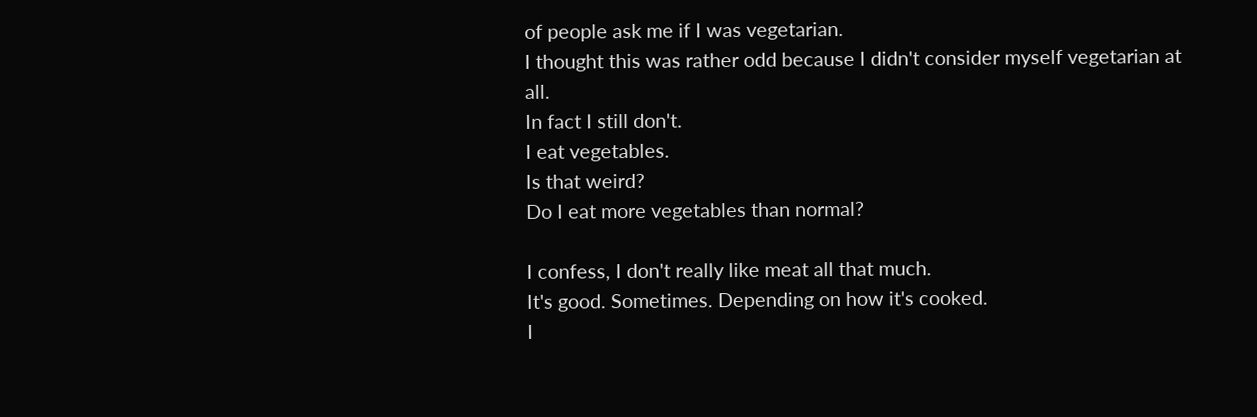of people ask me if I was vegetarian.
I thought this was rather odd because I didn't consider myself vegetarian at all.
In fact I still don't.
I eat vegetables.
Is that weird?
Do I eat more vegetables than normal?

I confess, I don't really like meat all that much.
It's good. Sometimes. Depending on how it's cooked.
I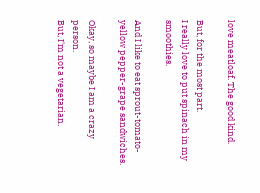love meatloaf. The good kind.

But, for the most part.
I really love to put spinach in my smoothies.

And I like to eat sprout-tomato-yellow pepper-grape sandwiches.

Okay, so maybe I am a crazy person.
But, I'm not a vegetarian.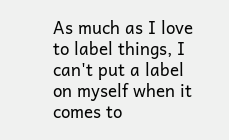As much as I love to label things, I can't put a label on myself when it comes to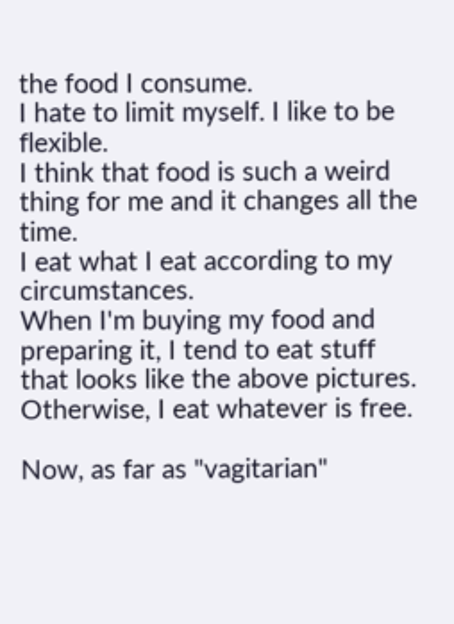the food I consume.
I hate to limit myself. I like to be flexible.
I think that food is such a weird thing for me and it changes all the time.
I eat what I eat according to my circumstances.
When I'm buying my food and preparing it, I tend to eat stuff that looks like the above pictures.
Otherwise, I eat whatever is free.

Now, as far as "vagitarian"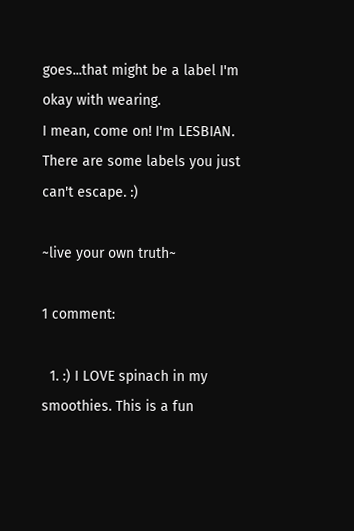goes...that might be a label I'm okay with wearing.
I mean, come on! I'm LESBIAN.
There are some labels you just can't escape. :)

~live your own truth~

1 comment:

  1. :) I LOVE spinach in my smoothies. This is a fun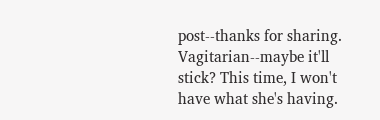post--thanks for sharing. Vagitarian--maybe it'll stick? This time, I won't have what she's having.